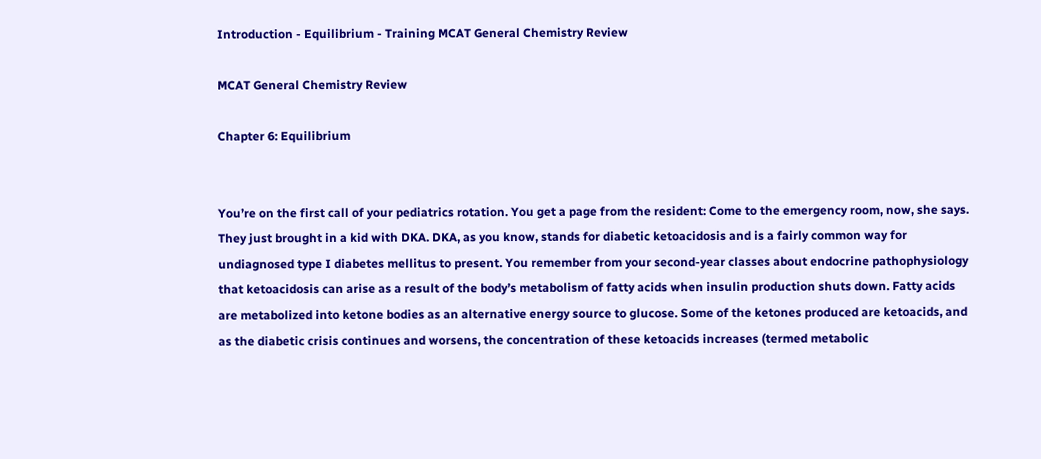Introduction - Equilibrium - Training MCAT General Chemistry Review

MCAT General Chemistry Review

Chapter 6: Equilibrium


You’re on the first call of your pediatrics rotation. You get a page from the resident: Come to the emergency room, now, she says. They just brought in a kid with DKA. DKA, as you know, stands for diabetic ketoacidosis and is a fairly common way for undiagnosed type I diabetes mellitus to present. You remember from your second-year classes about endocrine pathophysiology that ketoacidosis can arise as a result of the body’s metabolism of fatty acids when insulin production shuts down. Fatty acids are metabolized into ketone bodies as an alternative energy source to glucose. Some of the ketones produced are ketoacids, and as the diabetic crisis continues and worsens, the concentration of these ketoacids increases (termed metabolic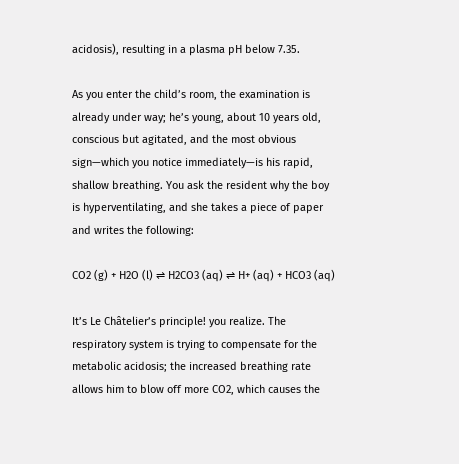acidosis), resulting in a plasma pH below 7.35.

As you enter the child’s room, the examination is already under way; he’s young, about 10 years old, conscious but agitated, and the most obvious sign—which you notice immediately—is his rapid, shallow breathing. You ask the resident why the boy is hyperventilating, and she takes a piece of paper and writes the following:

CO2 (g) + H2O (l) ⇌ H2CO3 (aq) ⇌ H+ (aq) + HCO3 (aq)

It’s Le Châtelier’s principle! you realize. The respiratory system is trying to compensate for the metabolic acidosis; the increased breathing rate allows him to blow off more CO2, which causes the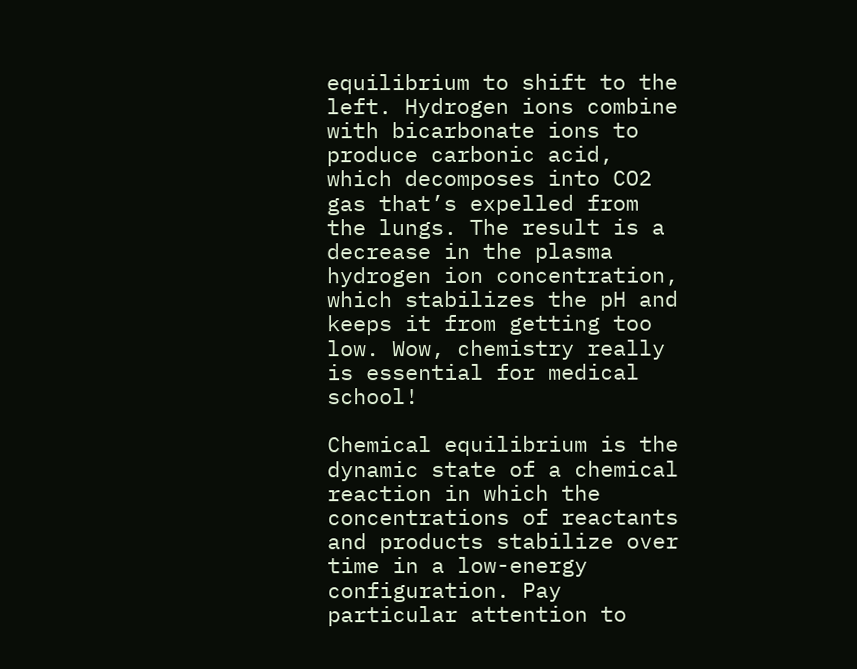equilibrium to shift to the left. Hydrogen ions combine with bicarbonate ions to produce carbonic acid, which decomposes into CO2 gas that’s expelled from the lungs. The result is a decrease in the plasma hydrogen ion concentration, which stabilizes the pH and keeps it from getting too low. Wow, chemistry really is essential for medical school!

Chemical equilibrium is the dynamic state of a chemical reaction in which the concentrations of reactants and products stabilize over time in a low-energy configuration. Pay particular attention to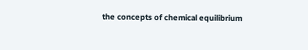the concepts of chemical equilibrium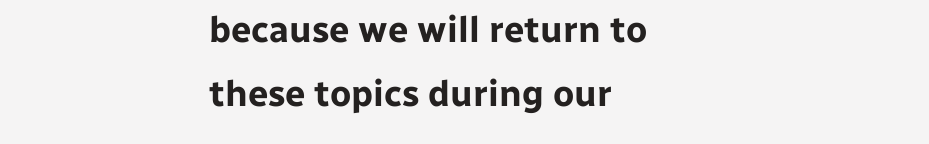because we will return to these topics during our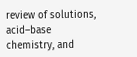review of solutions, acid–base chemistry, and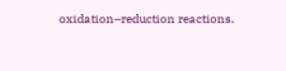oxidation–reduction reactions.